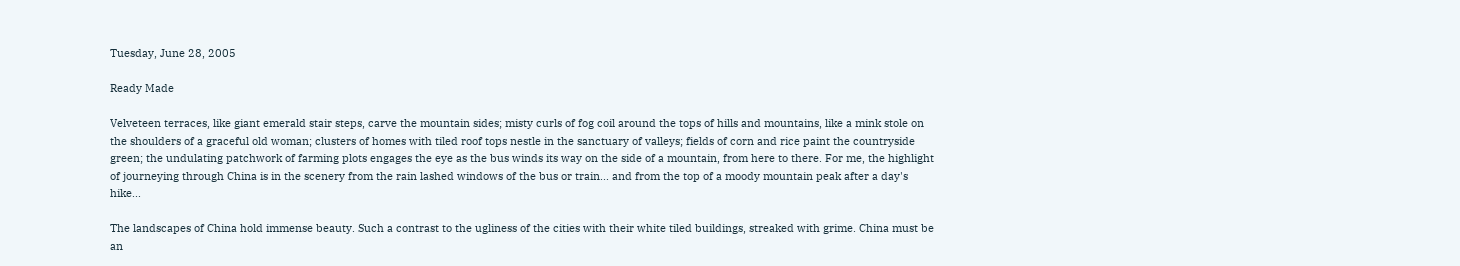Tuesday, June 28, 2005

Ready Made

Velveteen terraces, like giant emerald stair steps, carve the mountain sides; misty curls of fog coil around the tops of hills and mountains, like a mink stole on the shoulders of a graceful old woman; clusters of homes with tiled roof tops nestle in the sanctuary of valleys; fields of corn and rice paint the countryside green; the undulating patchwork of farming plots engages the eye as the bus winds its way on the side of a mountain, from here to there. For me, the highlight of journeying through China is in the scenery from the rain lashed windows of the bus or train... and from the top of a moody mountain peak after a day's hike...

The landscapes of China hold immense beauty. Such a contrast to the ugliness of the cities with their white tiled buildings, streaked with grime. China must be an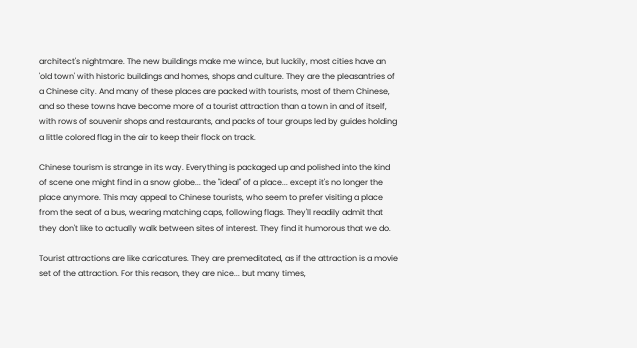architect's nightmare. The new buildings make me wince, but luckily, most cities have an 'old town' with historic buildings and homes, shops and culture. They are the pleasantries of a Chinese city. And many of these places are packed with tourists, most of them Chinese, and so these towns have become more of a tourist attraction than a town in and of itself, with rows of souvenir shops and restaurants, and packs of tour groups led by guides holding a little colored flag in the air to keep their flock on track.

Chinese tourism is strange in its way. Everything is packaged up and polished into the kind of scene one might find in a snow globe... the "ideal" of a place... except it's no longer the place anymore. This may appeal to Chinese tourists, who seem to prefer visiting a place from the seat of a bus, wearing matching caps, following flags. They'll readily admit that they don't like to actually walk between sites of interest. They find it humorous that we do.

Tourist attractions are like caricatures. They are premeditated, as if the attraction is a movie set of the attraction. For this reason, they are nice... but many times,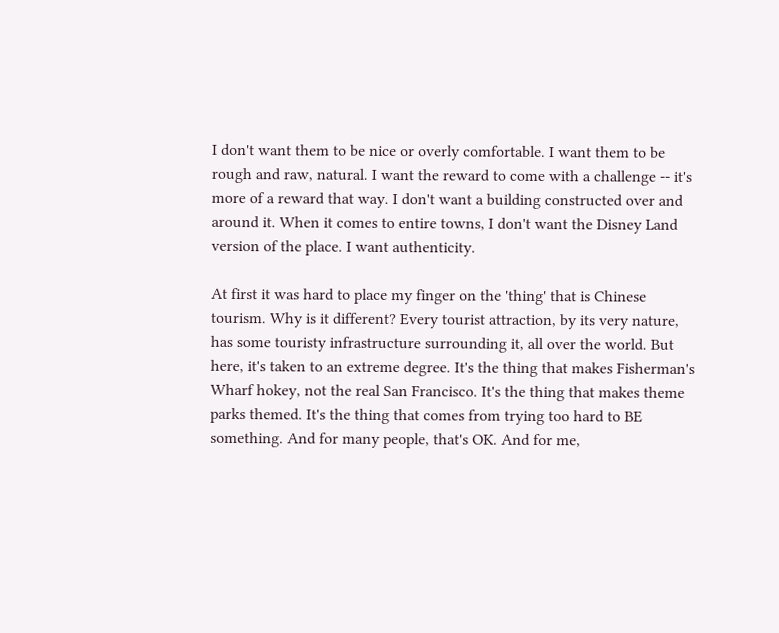I don't want them to be nice or overly comfortable. I want them to be rough and raw, natural. I want the reward to come with a challenge -- it's more of a reward that way. I don't want a building constructed over and around it. When it comes to entire towns, I don't want the Disney Land version of the place. I want authenticity.

At first it was hard to place my finger on the 'thing' that is Chinese tourism. Why is it different? Every tourist attraction, by its very nature, has some touristy infrastructure surrounding it, all over the world. But here, it's taken to an extreme degree. It's the thing that makes Fisherman's Wharf hokey, not the real San Francisco. It's the thing that makes theme parks themed. It's the thing that comes from trying too hard to BE something. And for many people, that's OK. And for me,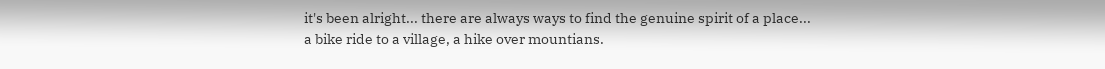it's been alright... there are always ways to find the genuine spirit of a place... a bike ride to a village, a hike over mountians.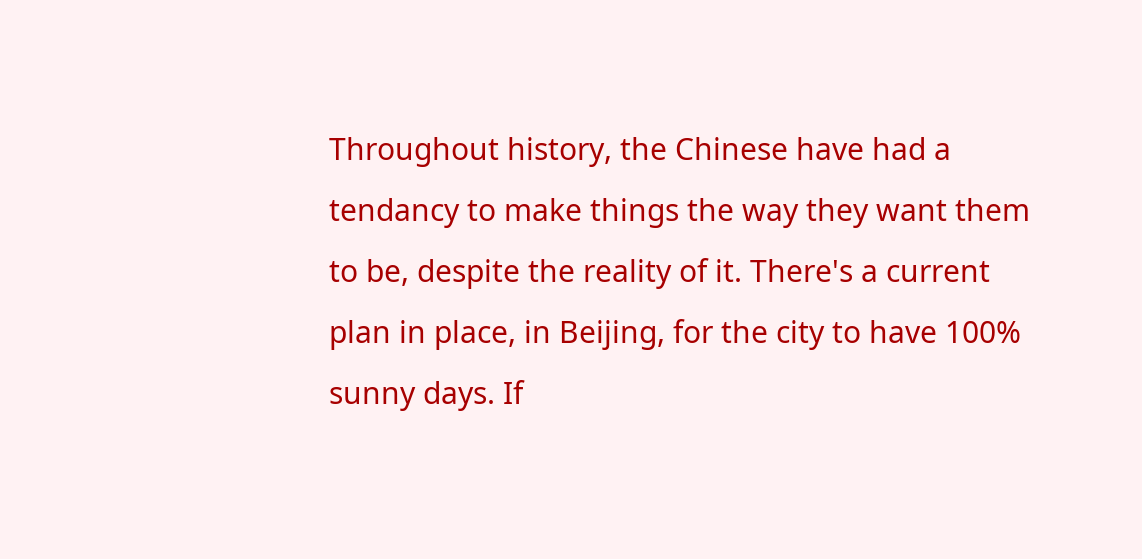Throughout history, the Chinese have had a tendancy to make things the way they want them to be, despite the reality of it. There's a current plan in place, in Beijing, for the city to have 100% sunny days. If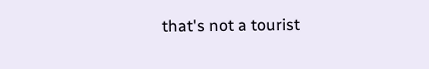that's not a tourist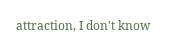attraction, I don't know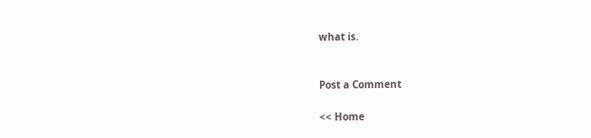what is.


Post a Comment

<< Home